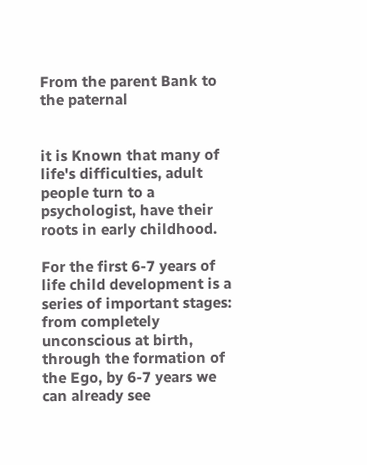From the parent Bank to the paternal


it is Known that many of life's difficulties, adult people turn to a psychologist, have their roots in early childhood.

For the first 6-7 years of life child development is a series of important stages: from completely unconscious at birth, through the formation of the Ego, by 6-7 years we can already see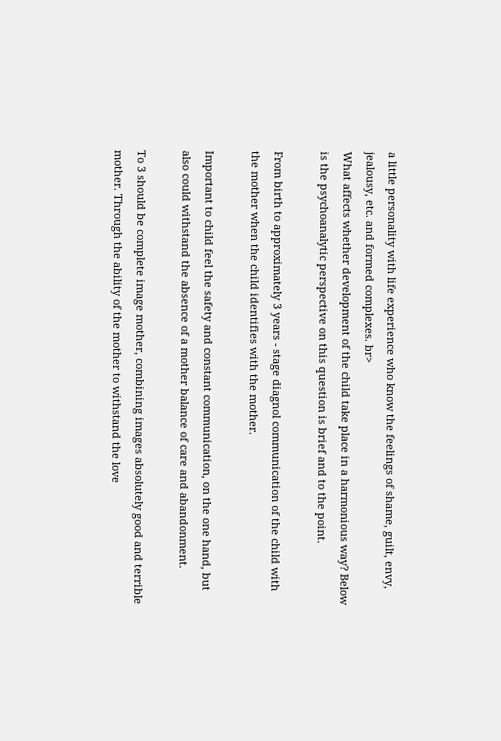a little personality with life experience who know the feelings of shame, guilt, envy, jealousy, etc. and formed complexes. br>
What affects whether development of the child take place in a harmonious way? Below is the psychoanalytic perspective on this question is brief and to the point.

From birth to approximately 3 years - stage diagnol communication of the child with the mother when the child identifies with the mother.

Important to child feel the safety and constant communication, on the one hand, but also could withstand the absence of a mother balance of care and abandonment.

To 3 should be complete image mother, combining images absolutely good and terrible mother. Through the ability of the mother to withstand the love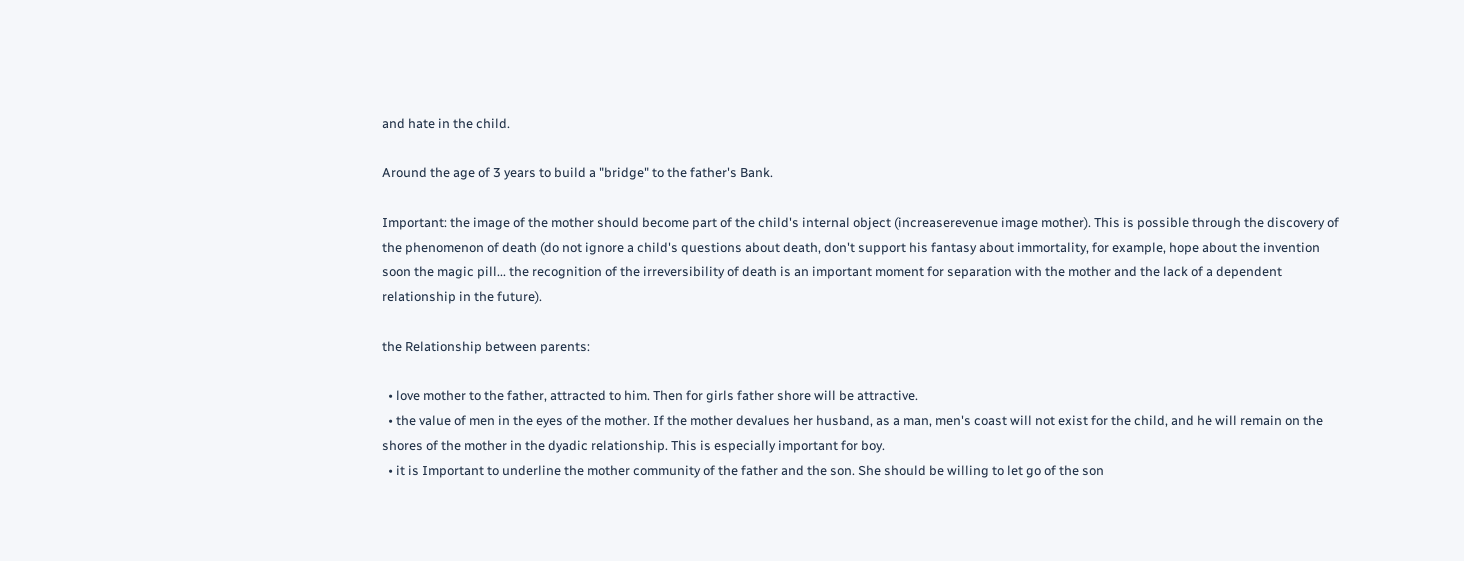and hate in the child.

Around the age of 3 years to build a "bridge" to the father's Bank.

Important: the image of the mother should become part of the child's internal object (increaserevenue image mother). This is possible through the discovery of the phenomenon of death (do not ignore a child's questions about death, don't support his fantasy about immortality, for example, hope about the invention soon the magic pill... the recognition of the irreversibility of death is an important moment for separation with the mother and the lack of a dependent relationship in the future).

the Relationship between parents:

  • love mother to the father, attracted to him. Then for girls father shore will be attractive.
  • the value of men in the eyes of the mother. If the mother devalues her husband, as a man, men's coast will not exist for the child, and he will remain on the shores of the mother in the dyadic relationship. This is especially important for boy.
  • it is Important to underline the mother community of the father and the son. She should be willing to let go of the son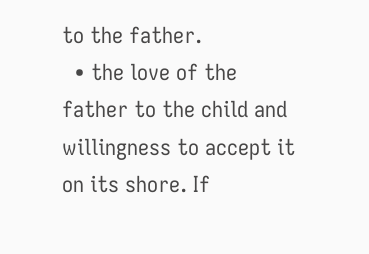to the father.
  • the love of the father to the child and willingness to accept it on its shore. If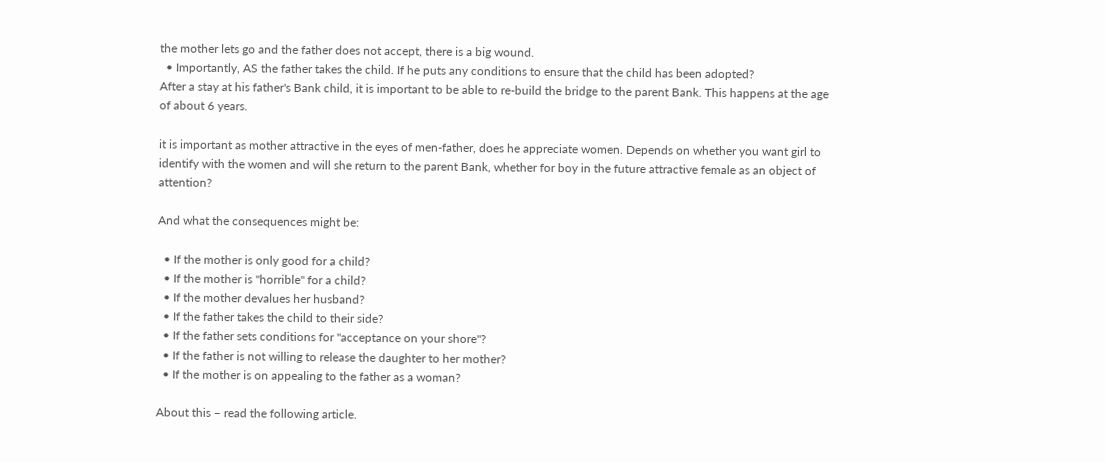the mother lets go and the father does not accept, there is a big wound.
  • Importantly, AS the father takes the child. If he puts any conditions to ensure that the child has been adopted?
After a stay at his father's Bank child, it is important to be able to re-build the bridge to the parent Bank. This happens at the age of about 6 years.

it is important as mother attractive in the eyes of men-father, does he appreciate women. Depends on whether you want girl to identify with the women and will she return to the parent Bank, whether for boy in the future attractive female as an object of attention?

And what the consequences might be:

  • If the mother is only good for a child?
  • If the mother is "horrible" for a child?
  • If the mother devalues her husband?
  • If the father takes the child to their side?
  • If the father sets conditions for "acceptance on your shore"?
  • If the father is not willing to release the daughter to her mother?
  • If the mother is on appealing to the father as a woman?

About this – read the following article.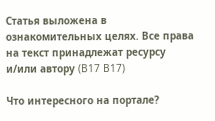Статья выложена в ознакомительных целях. Все права на текст принадлежат ресурсу и/или автору (B17 B17)

Что интересного на портале?